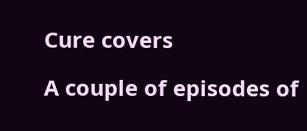Cure covers

A couple of episodes of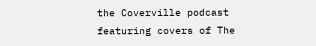the Coverville podcast featuring covers of The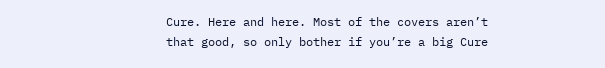Cure. Here and here. Most of the covers aren’t that good, so only bother if you’re a big Cure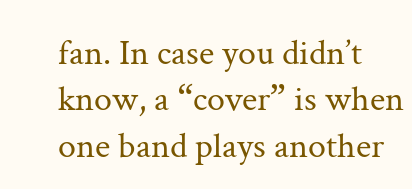fan. In case you didn’t know, a “cover” is when one band plays another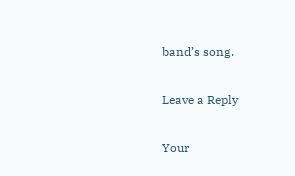band’s song.

Leave a Reply

Your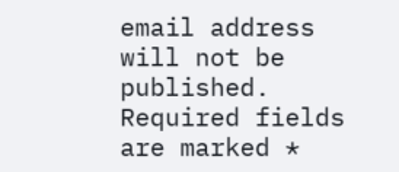email address will not be published. Required fields are marked *